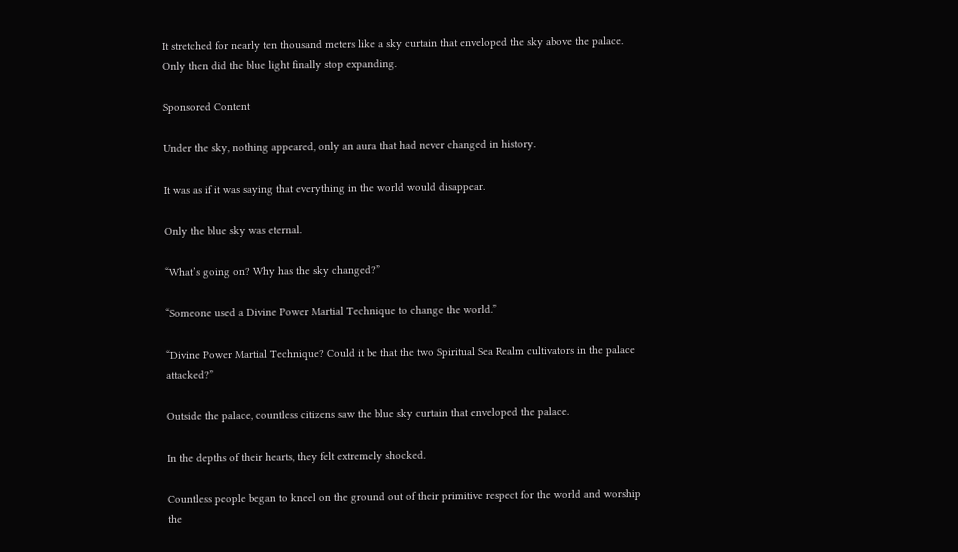It stretched for nearly ten thousand meters like a sky curtain that enveloped the sky above the palace.
Only then did the blue light finally stop expanding.

Sponsored Content

Under the sky, nothing appeared, only an aura that had never changed in history.

It was as if it was saying that everything in the world would disappear.

Only the blue sky was eternal.

“What’s going on? Why has the sky changed?”

“Someone used a Divine Power Martial Technique to change the world.”

“Divine Power Martial Technique? Could it be that the two Spiritual Sea Realm cultivators in the palace attacked?”

Outside the palace, countless citizens saw the blue sky curtain that enveloped the palace.

In the depths of their hearts, they felt extremely shocked.

Countless people began to kneel on the ground out of their primitive respect for the world and worship the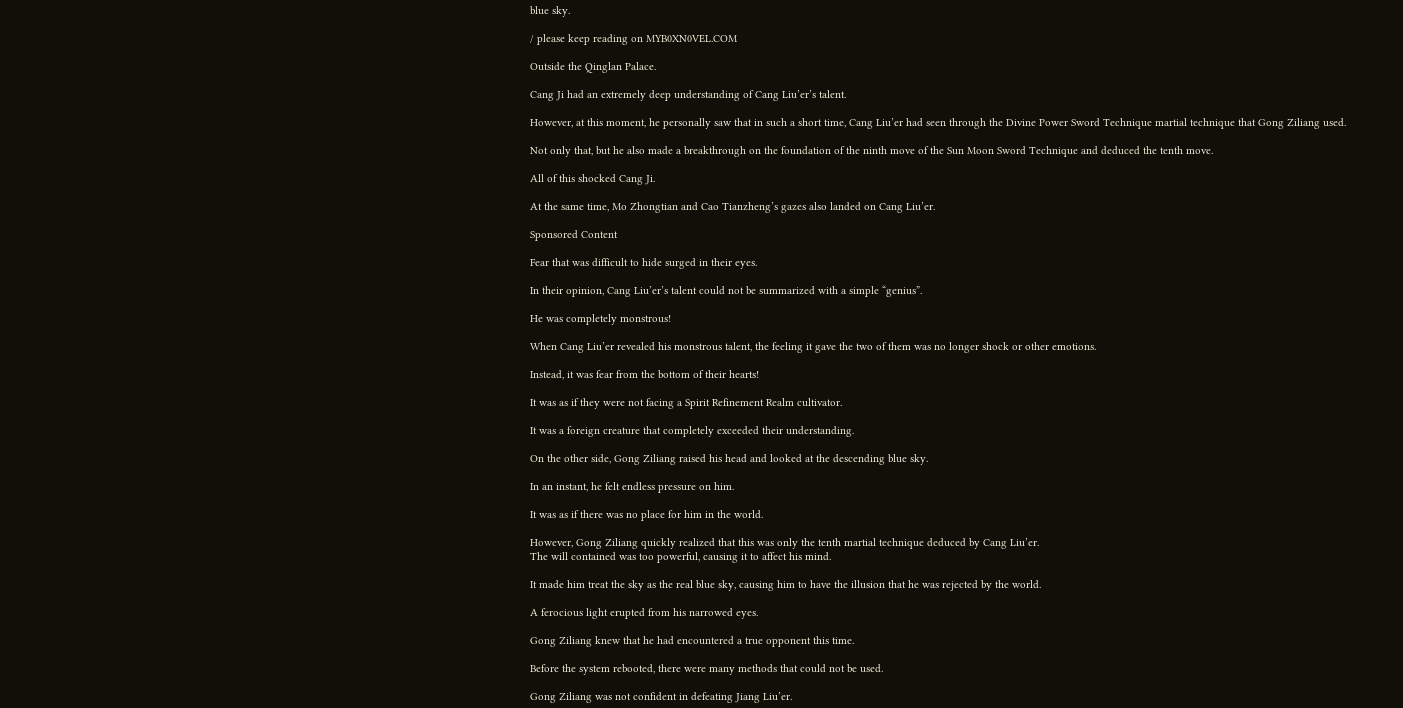blue sky.

/ please keep reading on MYB0XN0VEL.COM

Outside the Qinglan Palace.

Cang Ji had an extremely deep understanding of Cang Liu’er’s talent.

However, at this moment, he personally saw that in such a short time, Cang Liu’er had seen through the Divine Power Sword Technique martial technique that Gong Ziliang used.

Not only that, but he also made a breakthrough on the foundation of the ninth move of the Sun Moon Sword Technique and deduced the tenth move.

All of this shocked Cang Ji.

At the same time, Mo Zhongtian and Cao Tianzheng’s gazes also landed on Cang Liu’er.

Sponsored Content

Fear that was difficult to hide surged in their eyes.

In their opinion, Cang Liu’er’s talent could not be summarized with a simple “genius”.

He was completely monstrous!

When Cang Liu’er revealed his monstrous talent, the feeling it gave the two of them was no longer shock or other emotions.

Instead, it was fear from the bottom of their hearts!

It was as if they were not facing a Spirit Refinement Realm cultivator.

It was a foreign creature that completely exceeded their understanding.

On the other side, Gong Ziliang raised his head and looked at the descending blue sky.

In an instant, he felt endless pressure on him.

It was as if there was no place for him in the world.

However, Gong Ziliang quickly realized that this was only the tenth martial technique deduced by Cang Liu’er.
The will contained was too powerful, causing it to affect his mind.

It made him treat the sky as the real blue sky, causing him to have the illusion that he was rejected by the world.

A ferocious light erupted from his narrowed eyes.

Gong Ziliang knew that he had encountered a true opponent this time.

Before the system rebooted, there were many methods that could not be used.

Gong Ziliang was not confident in defeating Jiang Liu’er.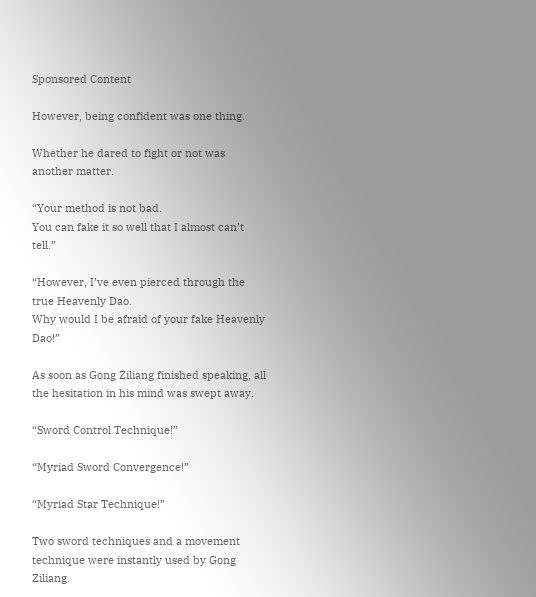Sponsored Content

However, being confident was one thing.

Whether he dared to fight or not was another matter.

“Your method is not bad.
You can fake it so well that I almost can’t tell.”

“However, I’ve even pierced through the true Heavenly Dao.
Why would I be afraid of your fake Heavenly Dao!”

As soon as Gong Ziliang finished speaking, all the hesitation in his mind was swept away.

“Sword Control Technique!”

“Myriad Sword Convergence!”

“Myriad Star Technique!”

Two sword techniques and a movement technique were instantly used by Gong Ziliang.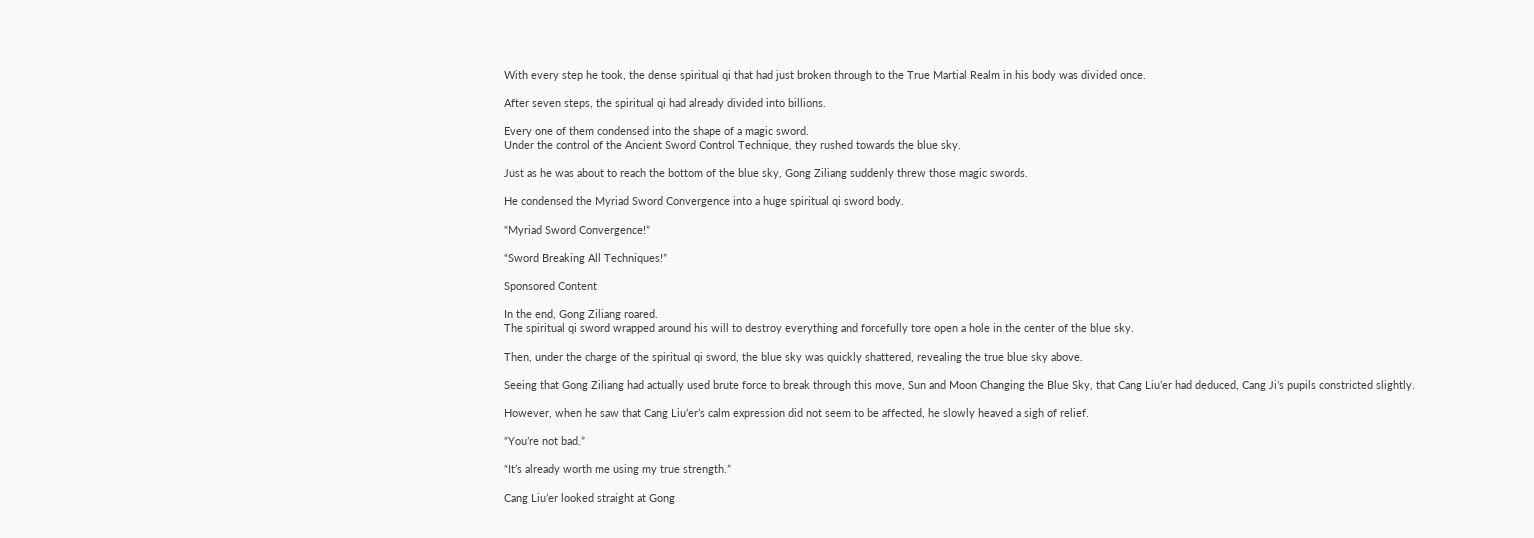With every step he took, the dense spiritual qi that had just broken through to the True Martial Realm in his body was divided once.

After seven steps, the spiritual qi had already divided into billions.

Every one of them condensed into the shape of a magic sword.
Under the control of the Ancient Sword Control Technique, they rushed towards the blue sky.

Just as he was about to reach the bottom of the blue sky, Gong Ziliang suddenly threw those magic swords.

He condensed the Myriad Sword Convergence into a huge spiritual qi sword body.

“Myriad Sword Convergence!”

“Sword Breaking All Techniques!”

Sponsored Content

In the end, Gong Ziliang roared.
The spiritual qi sword wrapped around his will to destroy everything and forcefully tore open a hole in the center of the blue sky.

Then, under the charge of the spiritual qi sword, the blue sky was quickly shattered, revealing the true blue sky above.

Seeing that Gong Ziliang had actually used brute force to break through this move, Sun and Moon Changing the Blue Sky, that Cang Liu’er had deduced, Cang Ji’s pupils constricted slightly.

However, when he saw that Cang Liu’er’s calm expression did not seem to be affected, he slowly heaved a sigh of relief.

“You’re not bad.”

“It’s already worth me using my true strength.”

Cang Liu’er looked straight at Gong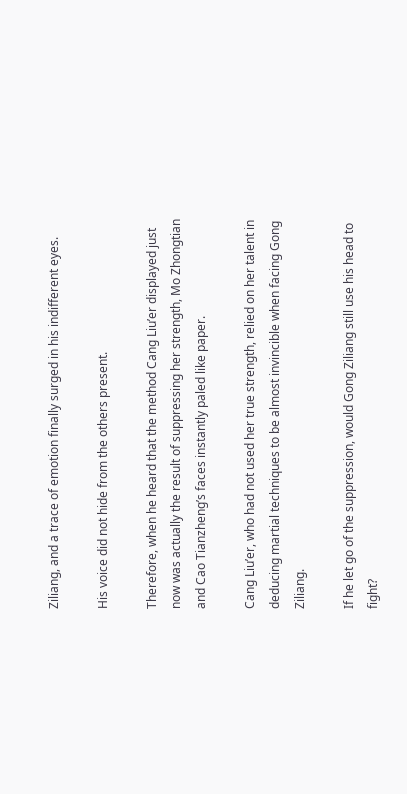Ziliang, and a trace of emotion finally surged in his indifferent eyes.

His voice did not hide from the others present.

Therefore, when he heard that the method Cang Liu’er displayed just now was actually the result of suppressing her strength, Mo Zhongtian and Cao Tianzheng’s faces instantly paled like paper.

Cang Liu’er, who had not used her true strength, relied on her talent in deducing martial techniques to be almost invincible when facing Gong Ziliang.

If he let go of the suppression, would Gong Ziliang still use his head to fight?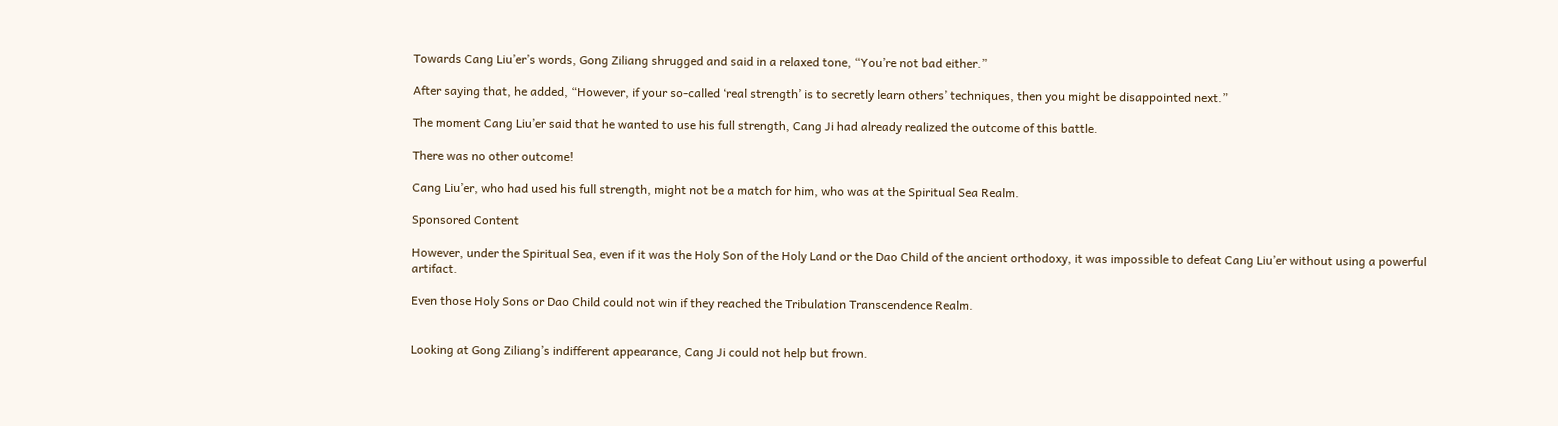Towards Cang Liu’er’s words, Gong Ziliang shrugged and said in a relaxed tone, “You’re not bad either.”

After saying that, he added, “However, if your so-called ‘real strength’ is to secretly learn others’ techniques, then you might be disappointed next.”

The moment Cang Liu’er said that he wanted to use his full strength, Cang Ji had already realized the outcome of this battle.

There was no other outcome!

Cang Liu’er, who had used his full strength, might not be a match for him, who was at the Spiritual Sea Realm.

Sponsored Content

However, under the Spiritual Sea, even if it was the Holy Son of the Holy Land or the Dao Child of the ancient orthodoxy, it was impossible to defeat Cang Liu’er without using a powerful artifact.

Even those Holy Sons or Dao Child could not win if they reached the Tribulation Transcendence Realm.


Looking at Gong Ziliang’s indifferent appearance, Cang Ji could not help but frown.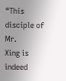“This disciple of Mr.
Xing is indeed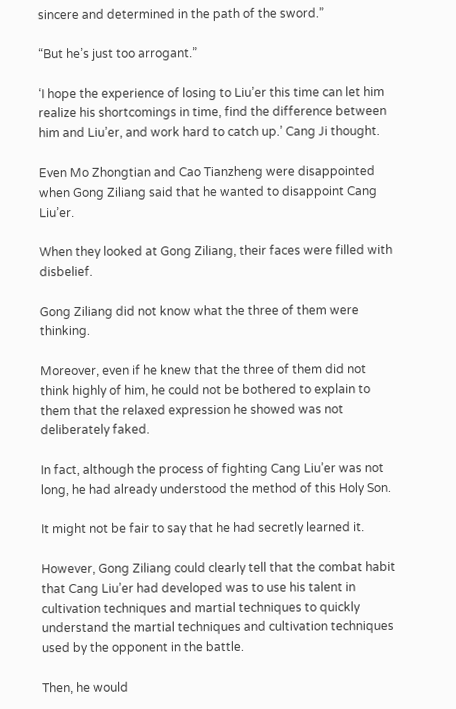sincere and determined in the path of the sword.”

“But he’s just too arrogant.”

‘I hope the experience of losing to Liu’er this time can let him realize his shortcomings in time, find the difference between him and Liu’er, and work hard to catch up.’ Cang Ji thought.

Even Mo Zhongtian and Cao Tianzheng were disappointed when Gong Ziliang said that he wanted to disappoint Cang Liu’er.

When they looked at Gong Ziliang, their faces were filled with disbelief.

Gong Ziliang did not know what the three of them were thinking.

Moreover, even if he knew that the three of them did not think highly of him, he could not be bothered to explain to them that the relaxed expression he showed was not deliberately faked.

In fact, although the process of fighting Cang Liu’er was not long, he had already understood the method of this Holy Son.

It might not be fair to say that he had secretly learned it.

However, Gong Ziliang could clearly tell that the combat habit that Cang Liu’er had developed was to use his talent in cultivation techniques and martial techniques to quickly understand the martial techniques and cultivation techniques used by the opponent in the battle.

Then, he would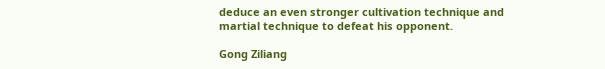deduce an even stronger cultivation technique and martial technique to defeat his opponent.

Gong Ziliang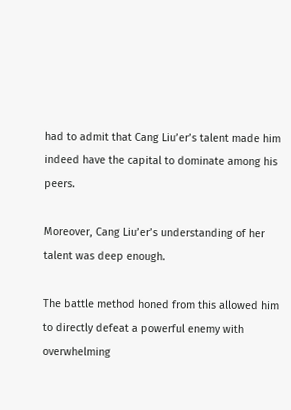had to admit that Cang Liu’er’s talent made him indeed have the capital to dominate among his peers.

Moreover, Cang Liu’er’s understanding of her talent was deep enough.

The battle method honed from this allowed him to directly defeat a powerful enemy with overwhelming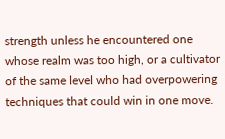strength unless he encountered one whose realm was too high, or a cultivator of the same level who had overpowering techniques that could win in one move.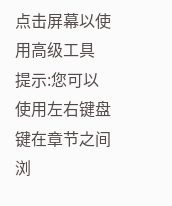点击屏幕以使用高级工具 提示:您可以使用左右键盘键在章节之间浏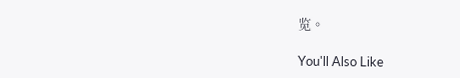览。

You'll Also Like